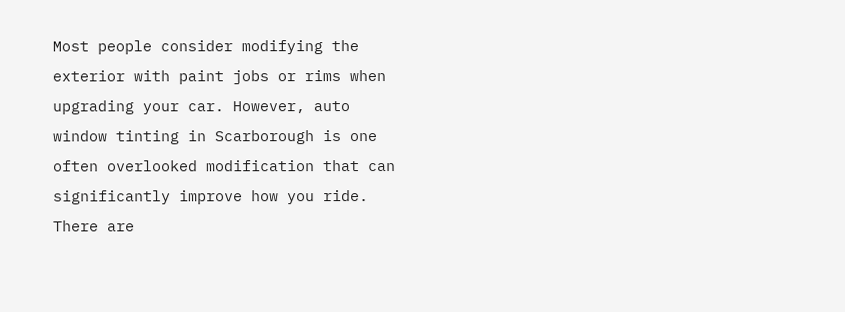Most people consider modifying the exterior with paint jobs or rims when upgrading your car. However, auto window tinting in Scarborough is one often overlooked modification that can significantly improve how you ride. There are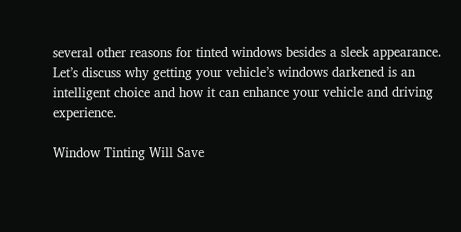several other reasons for tinted windows besides a sleek appearance. Let’s discuss why getting your vehicle’s windows darkened is an intelligent choice and how it can enhance your vehicle and driving experience.

Window Tinting Will Save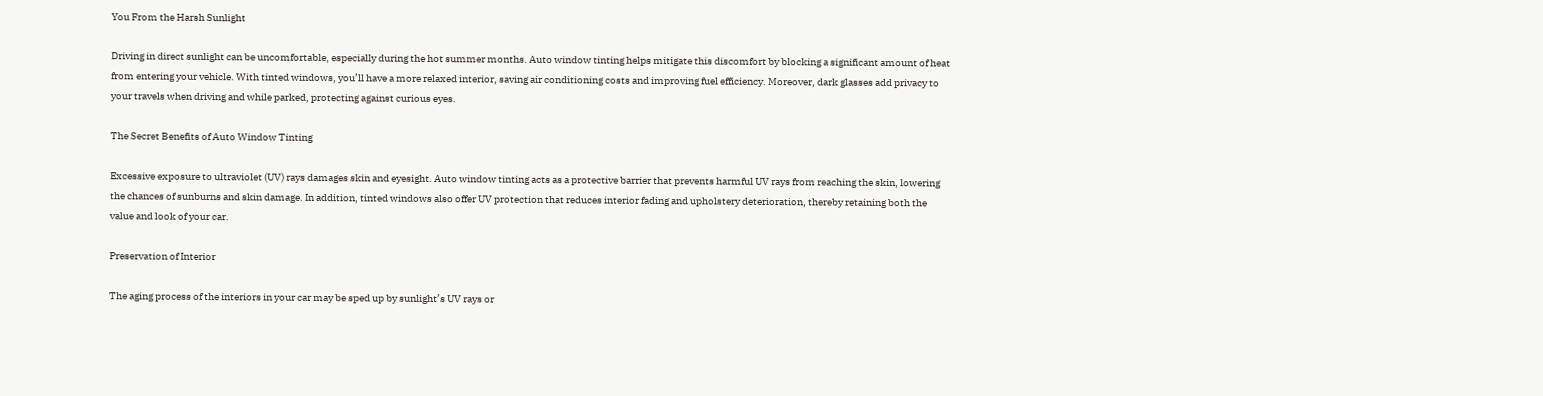You From the Harsh Sunlight

Driving in direct sunlight can be uncomfortable, especially during the hot summer months. Auto window tinting helps mitigate this discomfort by blocking a significant amount of heat from entering your vehicle. With tinted windows, you’ll have a more relaxed interior, saving air conditioning costs and improving fuel efficiency. Moreover, dark glasses add privacy to your travels when driving and while parked, protecting against curious eyes.

The Secret Benefits of Auto Window Tinting

Excessive exposure to ultraviolet (UV) rays damages skin and eyesight. Auto window tinting acts as a protective barrier that prevents harmful UV rays from reaching the skin, lowering the chances of sunburns and skin damage. In addition, tinted windows also offer UV protection that reduces interior fading and upholstery deterioration, thereby retaining both the value and look of your car.

Preservation of Interior

The aging process of the interiors in your car may be sped up by sunlight’s UV rays or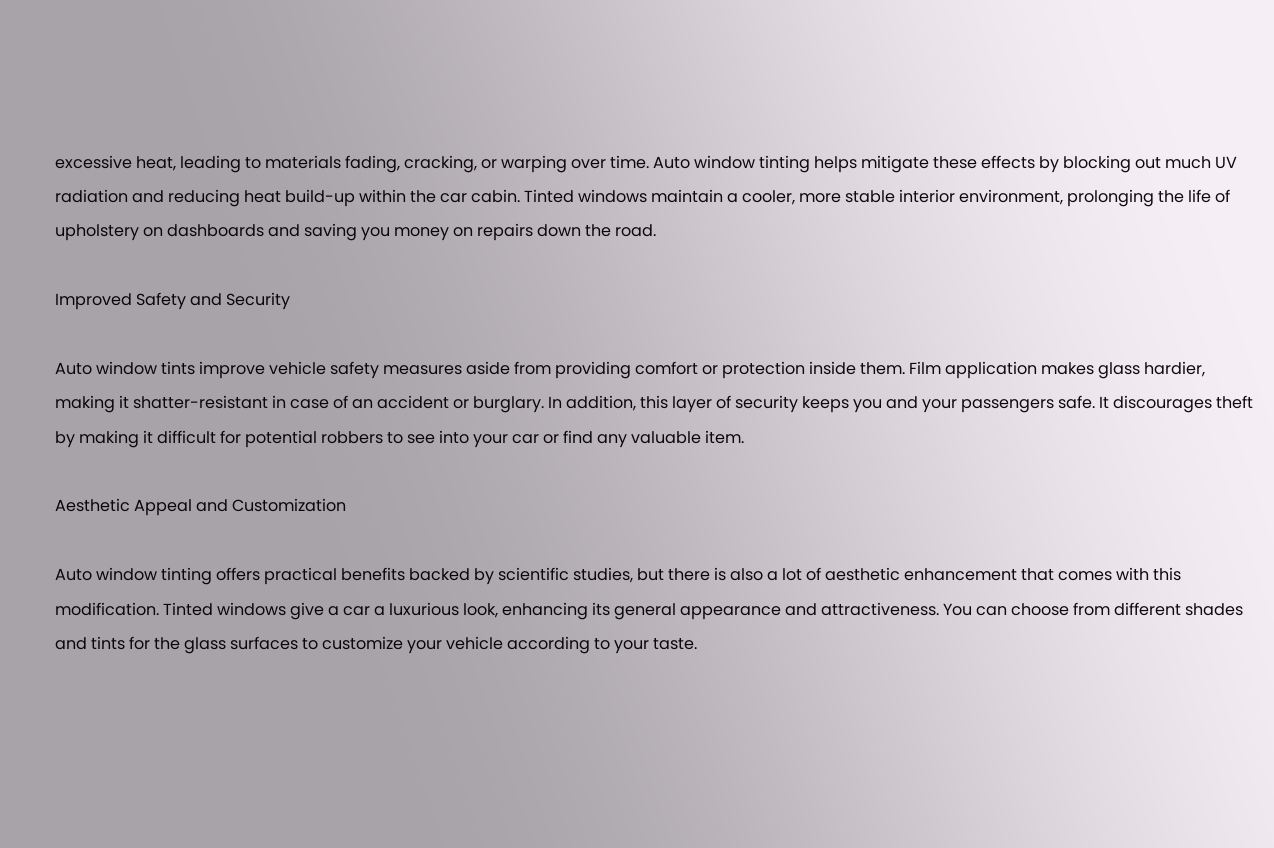excessive heat, leading to materials fading, cracking, or warping over time. Auto window tinting helps mitigate these effects by blocking out much UV radiation and reducing heat build-up within the car cabin. Tinted windows maintain a cooler, more stable interior environment, prolonging the life of upholstery on dashboards and saving you money on repairs down the road.

Improved Safety and Security

Auto window tints improve vehicle safety measures aside from providing comfort or protection inside them. Film application makes glass hardier, making it shatter-resistant in case of an accident or burglary. In addition, this layer of security keeps you and your passengers safe. It discourages theft by making it difficult for potential robbers to see into your car or find any valuable item.

Aesthetic Appeal and Customization

Auto window tinting offers practical benefits backed by scientific studies, but there is also a lot of aesthetic enhancement that comes with this modification. Tinted windows give a car a luxurious look, enhancing its general appearance and attractiveness. You can choose from different shades and tints for the glass surfaces to customize your vehicle according to your taste.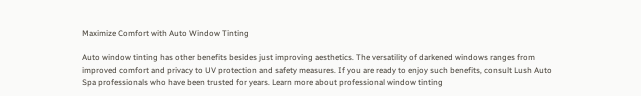Maximize Comfort with Auto Window Tinting

Auto window tinting has other benefits besides just improving aesthetics. The versatility of darkened windows ranges from improved comfort and privacy to UV protection and safety measures. If you are ready to enjoy such benefits, consult Lush Auto Spa professionals who have been trusted for years. Learn more about professional window tinting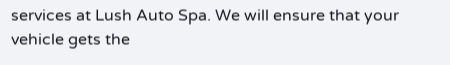services at Lush Auto Spa. We will ensure that your vehicle gets the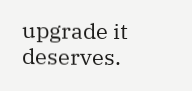upgrade it deserves.